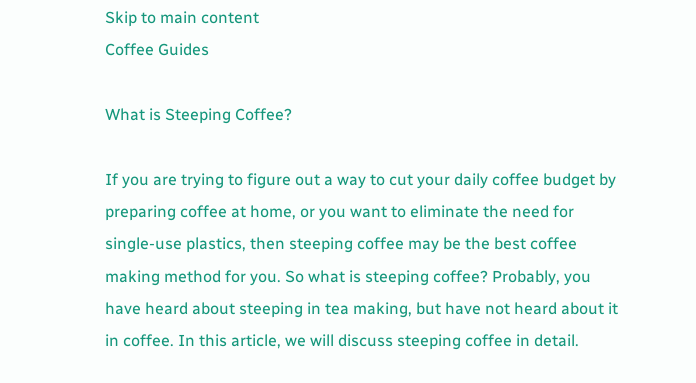Skip to main content
Coffee Guides

What is Steeping Coffee?

If you are trying to figure out a way to cut your daily coffee budget by preparing coffee at home, or you want to eliminate the need for single-use plastics, then steeping coffee may be the best coffee making method for you. So what is steeping coffee? Probably, you have heard about steeping in tea making, but have not heard about it in coffee. In this article, we will discuss steeping coffee in detail.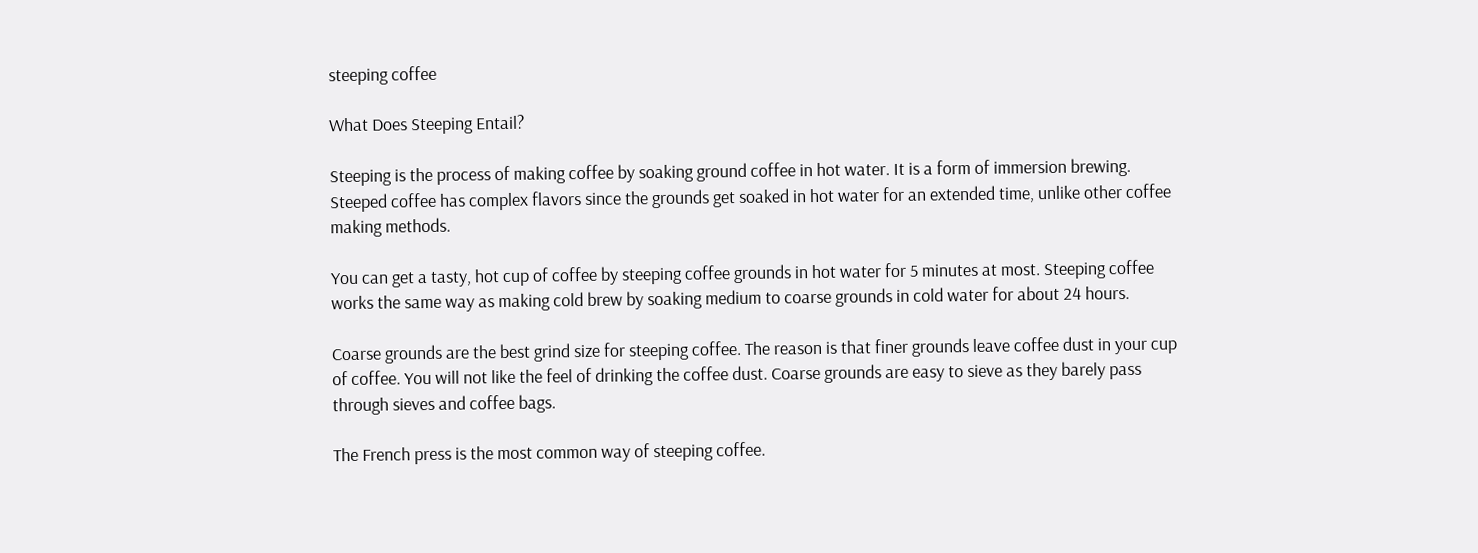steeping coffee

What Does Steeping Entail?

Steeping is the process of making coffee by soaking ground coffee in hot water. It is a form of immersion brewing. Steeped coffee has complex flavors since the grounds get soaked in hot water for an extended time, unlike other coffee making methods.

You can get a tasty, hot cup of coffee by steeping coffee grounds in hot water for 5 minutes at most. Steeping coffee works the same way as making cold brew by soaking medium to coarse grounds in cold water for about 24 hours.

Coarse grounds are the best grind size for steeping coffee. The reason is that finer grounds leave coffee dust in your cup of coffee. You will not like the feel of drinking the coffee dust. Coarse grounds are easy to sieve as they barely pass through sieves and coffee bags.

The French press is the most common way of steeping coffee.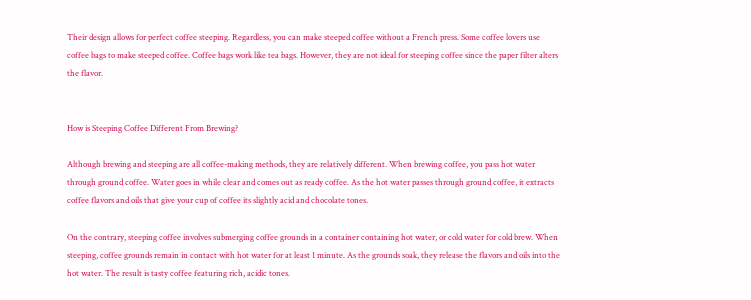Their design allows for perfect coffee steeping. Regardless, you can make steeped coffee without a French press. Some coffee lovers use coffee bags to make steeped coffee. Coffee bags work like tea bags. However, they are not ideal for steeping coffee since the paper filter alters the flavor.


How is Steeping Coffee Different From Brewing?

Although brewing and steeping are all coffee-making methods, they are relatively different. When brewing coffee, you pass hot water through ground coffee. Water goes in while clear and comes out as ready coffee. As the hot water passes through ground coffee, it extracts coffee flavors and oils that give your cup of coffee its slightly acid and chocolate tones.

On the contrary, steeping coffee involves submerging coffee grounds in a container containing hot water, or cold water for cold brew. When steeping, coffee grounds remain in contact with hot water for at least 1 minute. As the grounds soak, they release the flavors and oils into the hot water. The result is tasty coffee featuring rich, acidic tones.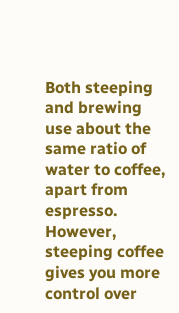Both steeping and brewing use about the same ratio of water to coffee, apart from espresso. However, steeping coffee gives you more control over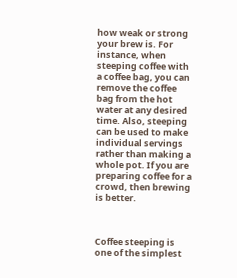how weak or strong your brew is. For instance, when steeping coffee with a coffee bag, you can remove the coffee bag from the hot water at any desired time. Also, steeping can be used to make individual servings rather than making a whole pot. If you are preparing coffee for a crowd, then brewing is better.



Coffee steeping is one of the simplest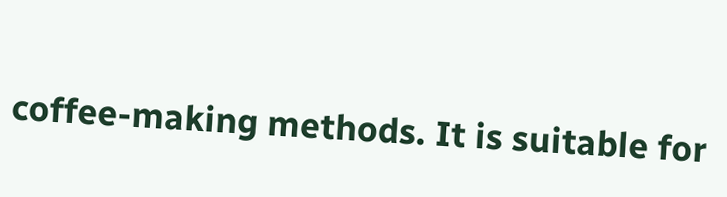coffee-making methods. It is suitable for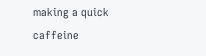making a quick caffeine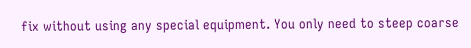fix without using any special equipment. You only need to steep coarse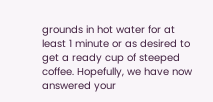grounds in hot water for at least 1 minute or as desired to get a ready cup of steeped coffee. Hopefully, we have now answered your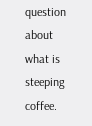question about what is steeping coffee.